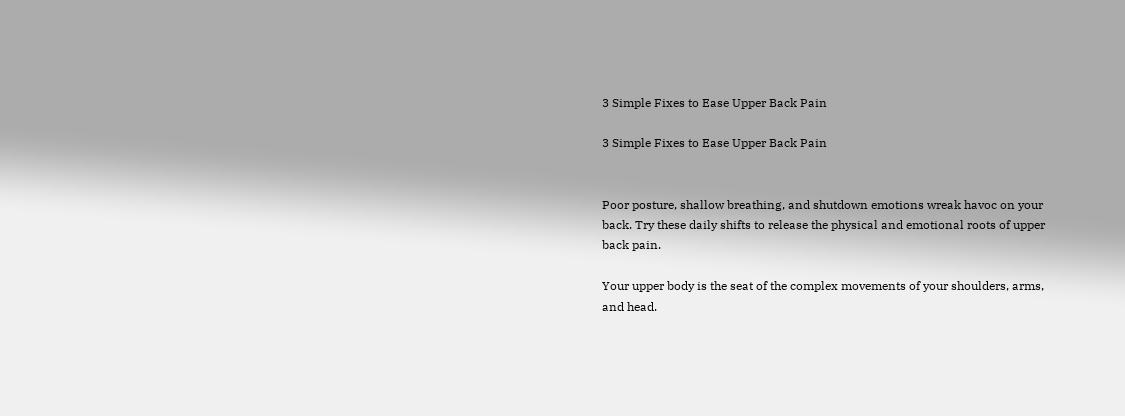3 Simple Fixes to Ease Upper Back Pain

3 Simple Fixes to Ease Upper Back Pain


Poor posture, shallow breathing, and shutdown emotions wreak havoc on your back. Try these daily shifts to release the physical and emotional roots of upper back pain.

Your upper body is the seat of the complex movements of your shoulders, arms, and head.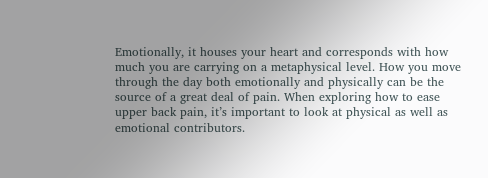Emotionally, it houses your heart and corresponds with how much you are carrying on a metaphysical level. How you move through the day both emotionally and physically can be the source of a great deal of pain. When exploring how to ease upper back pain, it’s important to look at physical as well as emotional contributors.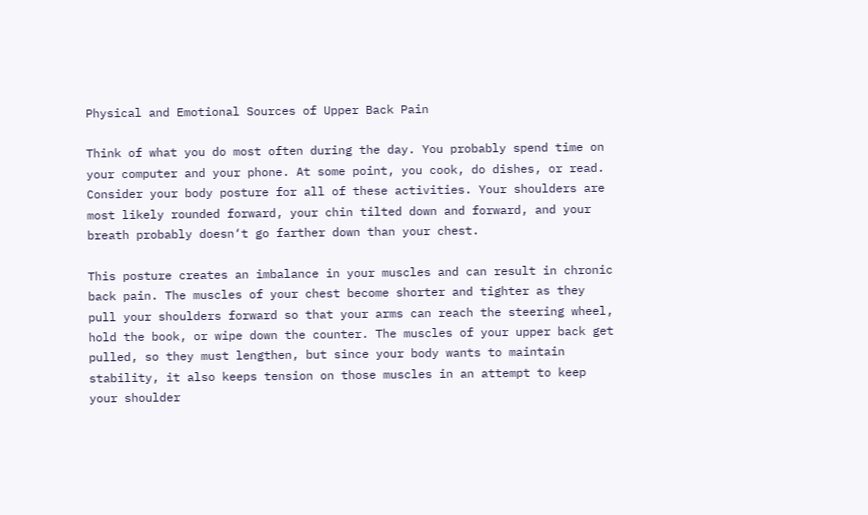Physical and Emotional Sources of Upper Back Pain

Think of what you do most often during the day. You probably spend time on your computer and your phone. At some point, you cook, do dishes, or read. Consider your body posture for all of these activities. Your shoulders are most likely rounded forward, your chin tilted down and forward, and your breath probably doesn‘t go farther down than your chest.

This posture creates an imbalance in your muscles and can result in chronic back pain. The muscles of your chest become shorter and tighter as they pull your shoulders forward so that your arms can reach the steering wheel, hold the book, or wipe down the counter. The muscles of your upper back get pulled, so they must lengthen, but since your body wants to maintain stability, it also keeps tension on those muscles in an attempt to keep your shoulder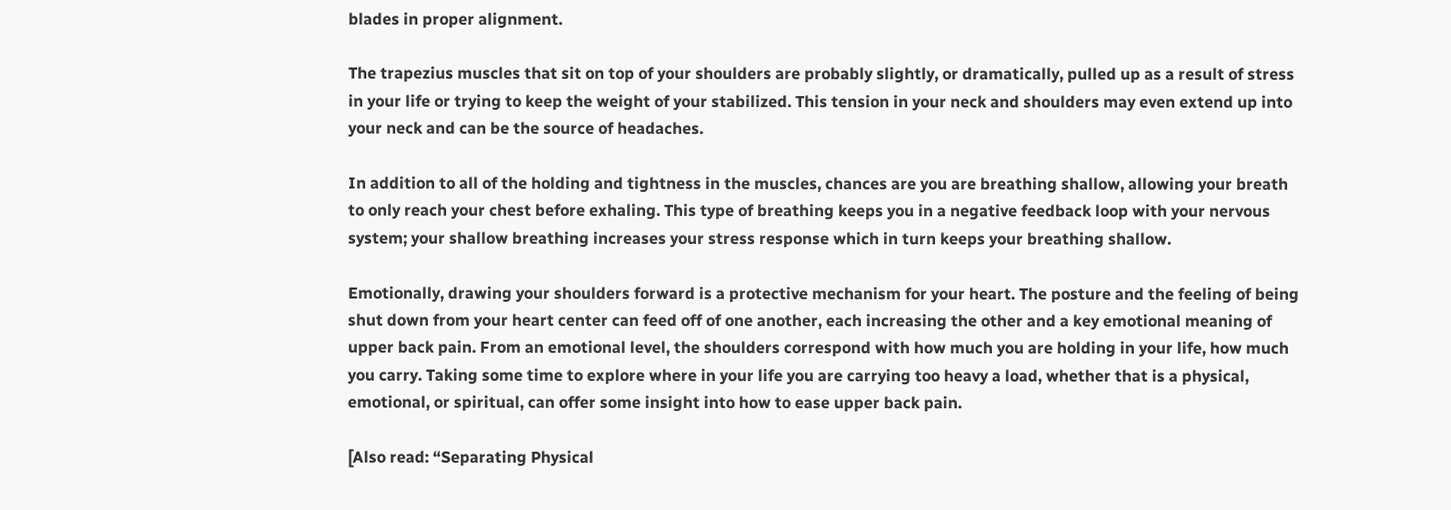blades in proper alignment.

The trapezius muscles that sit on top of your shoulders are probably slightly, or dramatically, pulled up as a result of stress in your life or trying to keep the weight of your stabilized. This tension in your neck and shoulders may even extend up into your neck and can be the source of headaches.

In addition to all of the holding and tightness in the muscles, chances are you are breathing shallow, allowing your breath to only reach your chest before exhaling. This type of breathing keeps you in a negative feedback loop with your nervous system; your shallow breathing increases your stress response which in turn keeps your breathing shallow.

Emotionally, drawing your shoulders forward is a protective mechanism for your heart. The posture and the feeling of being shut down from your heart center can feed off of one another, each increasing the other and a key emotional meaning of upper back pain. From an emotional level, the shoulders correspond with how much you are holding in your life, how much you carry. Taking some time to explore where in your life you are carrying too heavy a load, whether that is a physical, emotional, or spiritual, can offer some insight into how to ease upper back pain.

[Also read: “Separating Physical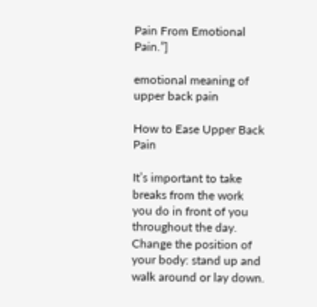Pain From Emotional Pain.”]

emotional meaning of upper back pain

How to Ease Upper Back Pain

It’s important to take breaks from the work you do in front of you throughout the day. Change the position of your body: stand up and walk around or lay down.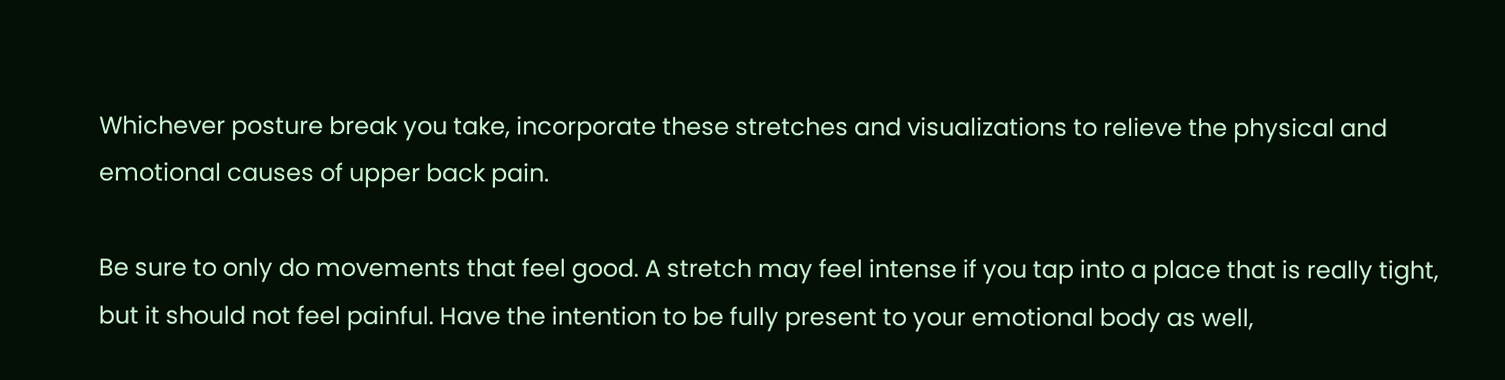Whichever posture break you take, incorporate these stretches and visualizations to relieve the physical and emotional causes of upper back pain.

Be sure to only do movements that feel good. A stretch may feel intense if you tap into a place that is really tight, but it should not feel painful. Have the intention to be fully present to your emotional body as well,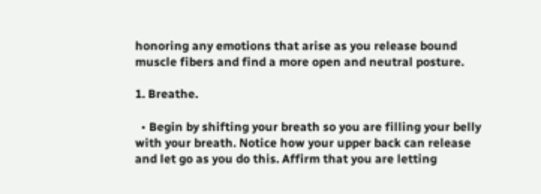honoring any emotions that arise as you release bound muscle fibers and find a more open and neutral posture.

1. Breathe.

  • Begin by shifting your breath so you are filling your belly with your breath. Notice how your upper back can release and let go as you do this. Affirm that you are letting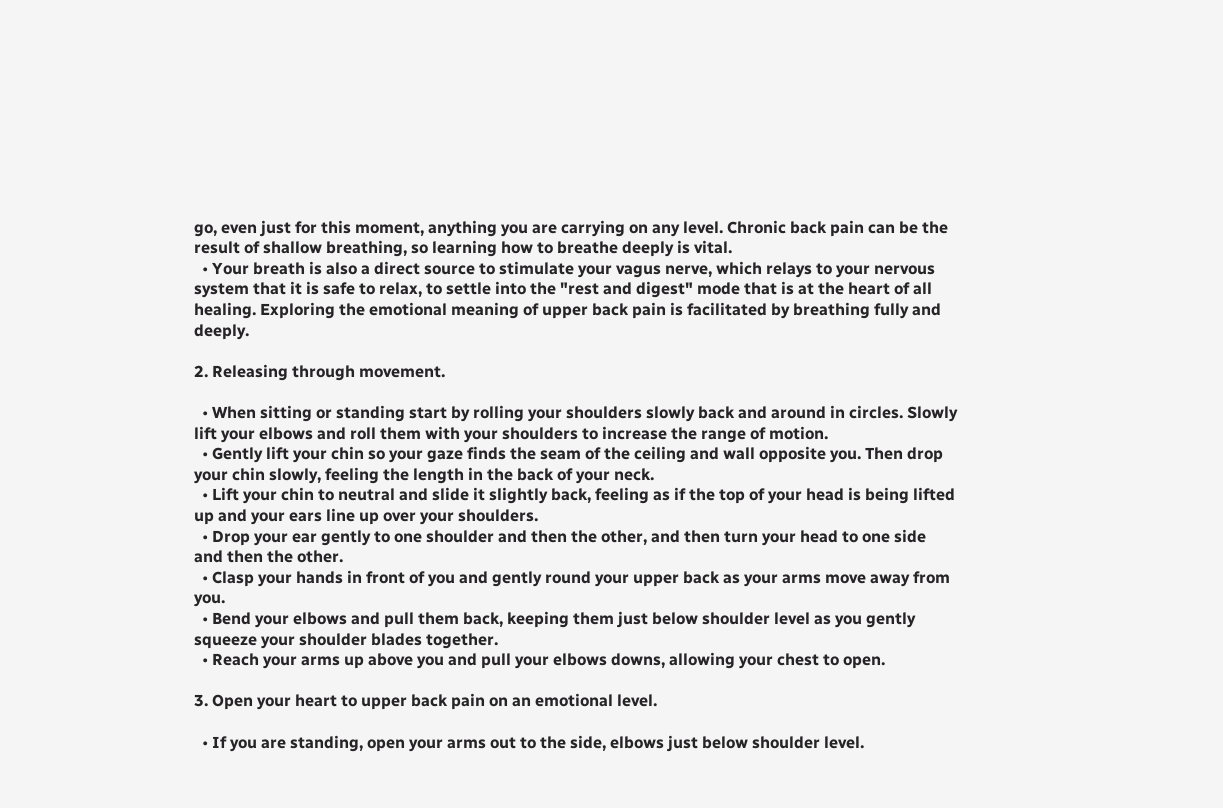go, even just for this moment, anything you are carrying on any level. Chronic back pain can be the result of shallow breathing, so learning how to breathe deeply is vital.
  • Your breath is also a direct source to stimulate your vagus nerve, which relays to your nervous system that it is safe to relax, to settle into the "rest and digest" mode that is at the heart of all healing. Exploring the emotional meaning of upper back pain is facilitated by breathing fully and deeply.

2. Releasing through movement.

  • When sitting or standing start by rolling your shoulders slowly back and around in circles. Slowly lift your elbows and roll them with your shoulders to increase the range of motion.
  • Gently lift your chin so your gaze finds the seam of the ceiling and wall opposite you. Then drop your chin slowly, feeling the length in the back of your neck.
  • Lift your chin to neutral and slide it slightly back, feeling as if the top of your head is being lifted up and your ears line up over your shoulders.
  • Drop your ear gently to one shoulder and then the other, and then turn your head to one side and then the other.
  • Clasp your hands in front of you and gently round your upper back as your arms move away from you.
  • Bend your elbows and pull them back, keeping them just below shoulder level as you gently squeeze your shoulder blades together.
  • Reach your arms up above you and pull your elbows downs, allowing your chest to open.

3. Open your heart to upper back pain on an emotional level.

  • If you are standing, open your arms out to the side, elbows just below shoulder level.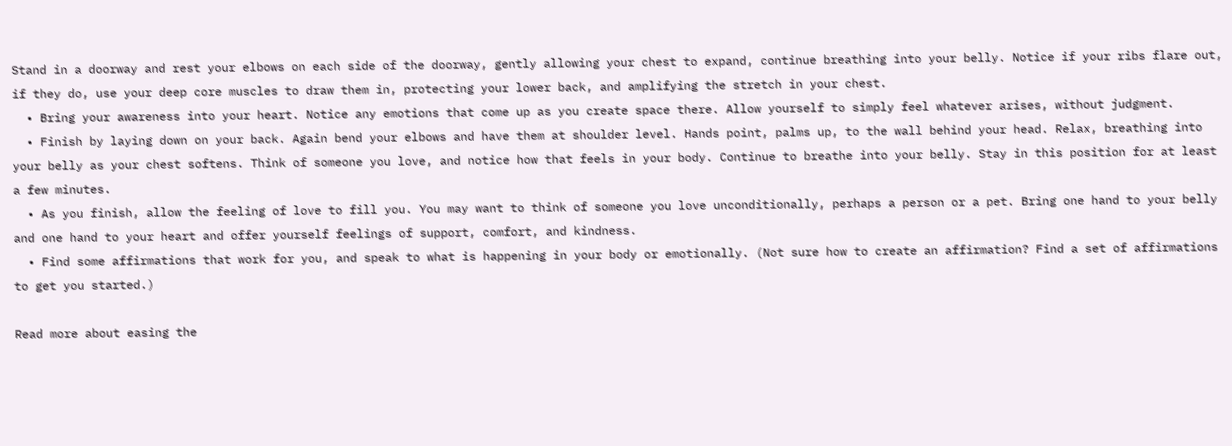Stand in a doorway and rest your elbows on each side of the doorway, gently allowing your chest to expand, continue breathing into your belly. Notice if your ribs flare out, if they do, use your deep core muscles to draw them in, protecting your lower back, and amplifying the stretch in your chest.
  • Bring your awareness into your heart. Notice any emotions that come up as you create space there. Allow yourself to simply feel whatever arises, without judgment.
  • Finish by laying down on your back. Again bend your elbows and have them at shoulder level. Hands point, palms up, to the wall behind your head. Relax, breathing into your belly as your chest softens. Think of someone you love, and notice how that feels in your body. Continue to breathe into your belly. Stay in this position for at least a few minutes.
  • As you finish, allow the feeling of love to fill you. You may want to think of someone you love unconditionally, perhaps a person or a pet. Bring one hand to your belly and one hand to your heart and offer yourself feelings of support, comfort, and kindness.
  • Find some affirmations that work for you, and speak to what is happening in your body or emotionally. (Not sure how to create an affirmation? Find a set of affirmations to get you started.)

Read more about easing the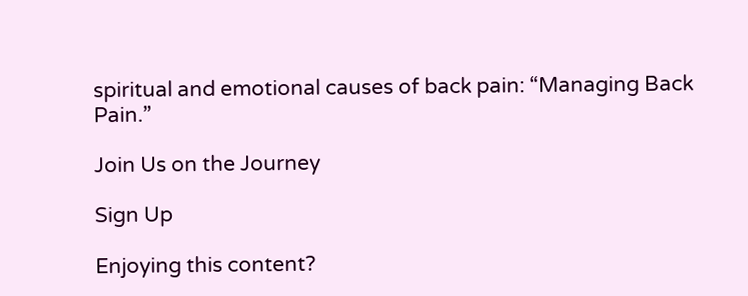spiritual and emotional causes of back pain: “Managing Back Pain.”

Join Us on the Journey

Sign Up

Enjoying this content?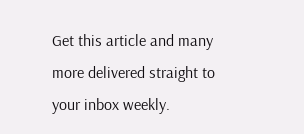Get this article and many more delivered straight to your inbox weekly.